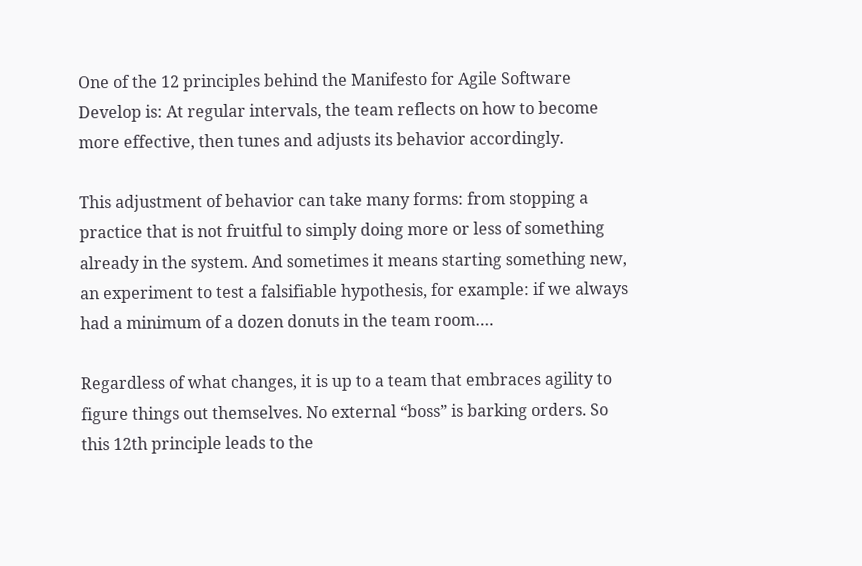One of the 12 principles behind the Manifesto for Agile Software Develop is: At regular intervals, the team reflects on how to become more effective, then tunes and adjusts its behavior accordingly.

This adjustment of behavior can take many forms: from stopping a practice that is not fruitful to simply doing more or less of something already in the system. And sometimes it means starting something new, an experiment to test a falsifiable hypothesis, for example: if we always had a minimum of a dozen donuts in the team room….

Regardless of what changes, it is up to a team that embraces agility to figure things out themselves. No external “boss” is barking orders. So this 12th principle leads to the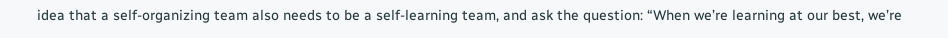idea that a self-organizing team also needs to be a self-learning team, and ask the question: “When we’re learning at our best, we’re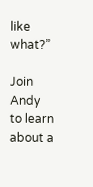like what?”

Join Andy to learn about a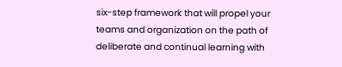six-step framework that will propel your teams and organization on the path of deliberate and continual learning with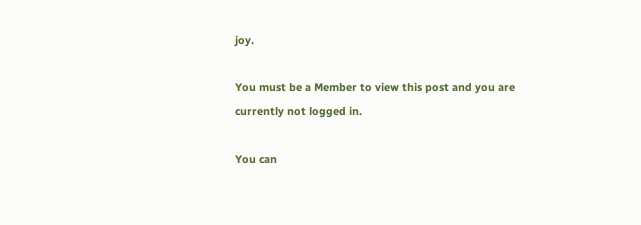joy.

You must be a Member to view this post and you are currently not logged in.

You can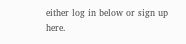either log in below or sign up here.